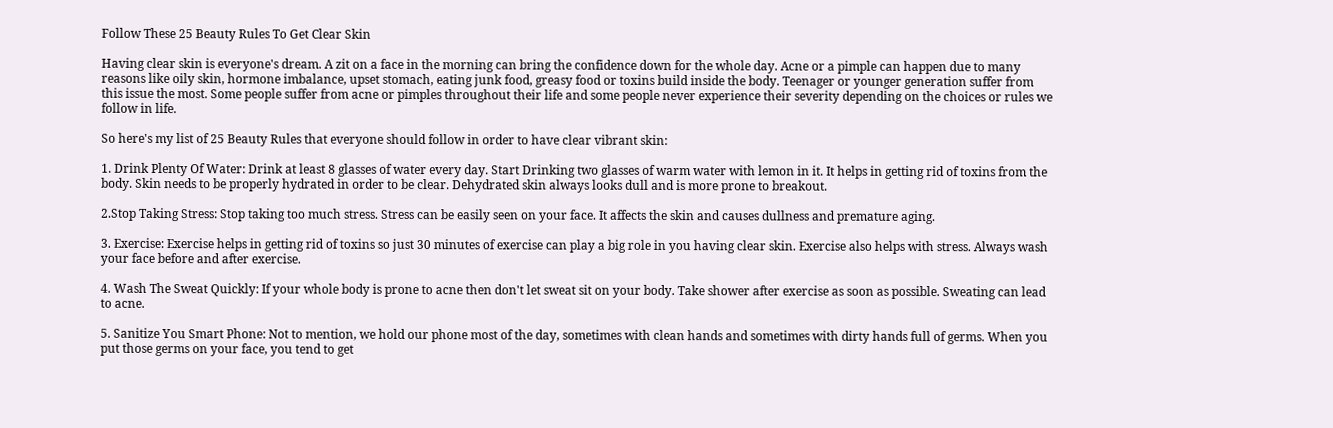Follow These 25 Beauty Rules To Get Clear Skin

Having clear skin is everyone's dream. A zit on a face in the morning can bring the confidence down for the whole day. Acne or a pimple can happen due to many reasons like oily skin, hormone imbalance, upset stomach, eating junk food, greasy food or toxins build inside the body. Teenager or younger generation suffer from this issue the most. Some people suffer from acne or pimples throughout their life and some people never experience their severity depending on the choices or rules we follow in life.

So here's my list of 25 Beauty Rules that everyone should follow in order to have clear vibrant skin:

1. Drink Plenty Of Water: Drink at least 8 glasses of water every day. Start Drinking two glasses of warm water with lemon in it. It helps in getting rid of toxins from the body. Skin needs to be properly hydrated in order to be clear. Dehydrated skin always looks dull and is more prone to breakout.

2.Stop Taking Stress: Stop taking too much stress. Stress can be easily seen on your face. It affects the skin and causes dullness and premature aging.

3. Exercise: Exercise helps in getting rid of toxins so just 30 minutes of exercise can play a big role in you having clear skin. Exercise also helps with stress. Always wash your face before and after exercise.

4. Wash The Sweat Quickly: If your whole body is prone to acne then don't let sweat sit on your body. Take shower after exercise as soon as possible. Sweating can lead to acne.

5. Sanitize You Smart Phone: Not to mention, we hold our phone most of the day, sometimes with clean hands and sometimes with dirty hands full of germs. When you put those germs on your face, you tend to get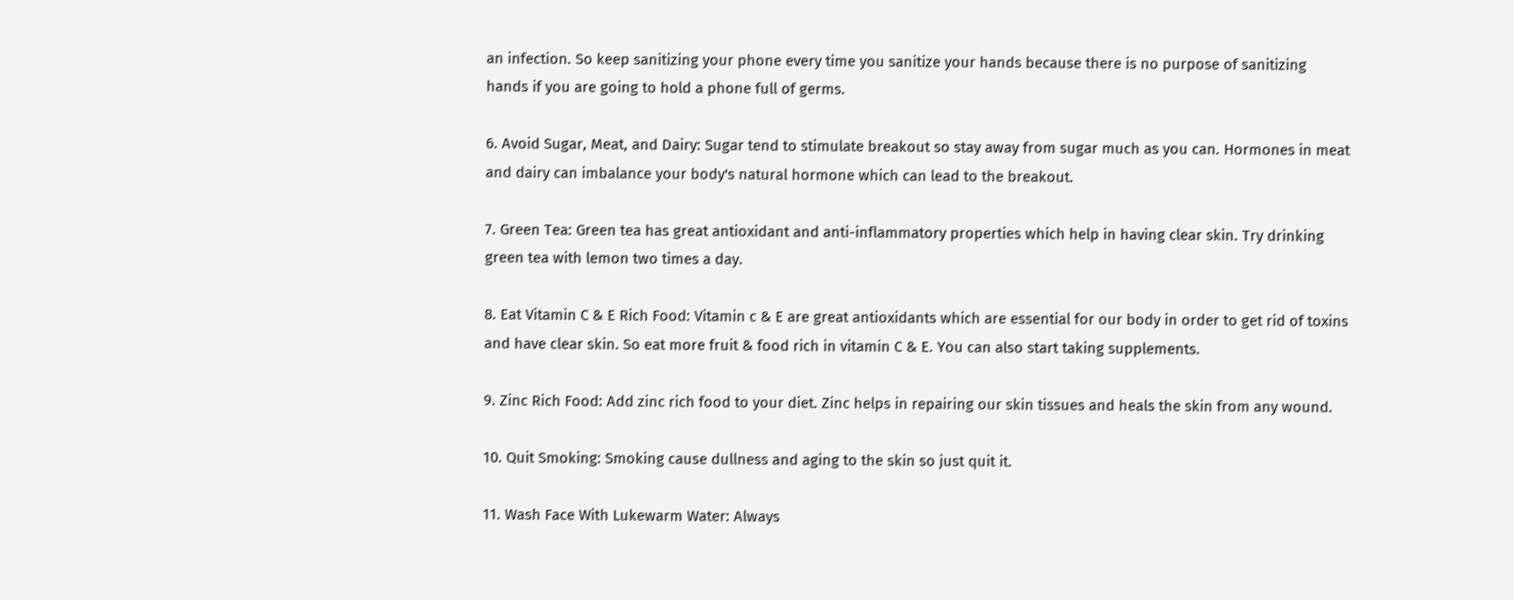an infection. So keep sanitizing your phone every time you sanitize your hands because there is no purpose of sanitizing hands if you are going to hold a phone full of germs.

6. Avoid Sugar, Meat, and Dairy: Sugar tend to stimulate breakout so stay away from sugar much as you can. Hormones in meat and dairy can imbalance your body's natural hormone which can lead to the breakout.

7. Green Tea: Green tea has great antioxidant and anti-inflammatory properties which help in having clear skin. Try drinking green tea with lemon two times a day.

8. Eat Vitamin C & E Rich Food: Vitamin c & E are great antioxidants which are essential for our body in order to get rid of toxins and have clear skin. So eat more fruit & food rich in vitamin C & E. You can also start taking supplements.

9. Zinc Rich Food: Add zinc rich food to your diet. Zinc helps in repairing our skin tissues and heals the skin from any wound.

10. Quit Smoking: Smoking cause dullness and aging to the skin so just quit it.

11. Wash Face With Lukewarm Water: Always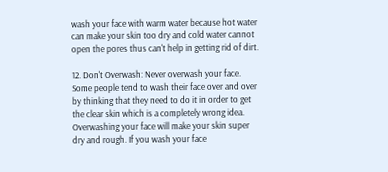wash your face with warm water because hot water can make your skin too dry and cold water cannot open the pores thus can't help in getting rid of dirt.

12. Don't Overwash: Never overwash your face. Some people tend to wash their face over and over by thinking that they need to do it in order to get the clear skin which is a completely wrong idea. Overwashing your face will make your skin super dry and rough. If you wash your face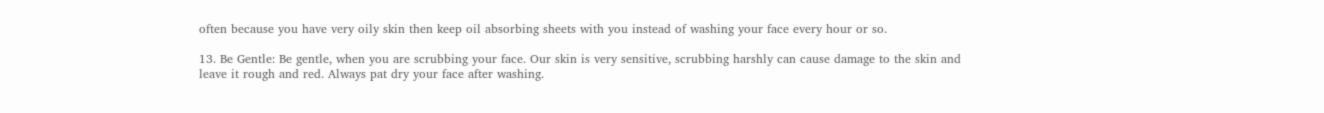often because you have very oily skin then keep oil absorbing sheets with you instead of washing your face every hour or so.

13. Be Gentle: Be gentle, when you are scrubbing your face. Our skin is very sensitive, scrubbing harshly can cause damage to the skin and leave it rough and red. Always pat dry your face after washing.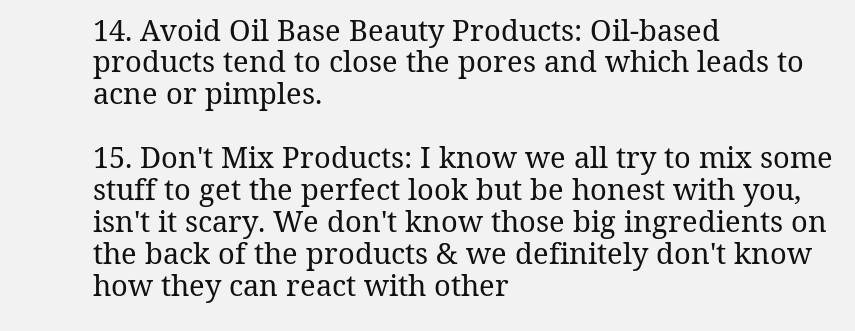14. Avoid Oil Base Beauty Products: Oil-based products tend to close the pores and which leads to acne or pimples.

15. Don't Mix Products: I know we all try to mix some stuff to get the perfect look but be honest with you, isn't it scary. We don't know those big ingredients on the back of the products & we definitely don't know how they can react with other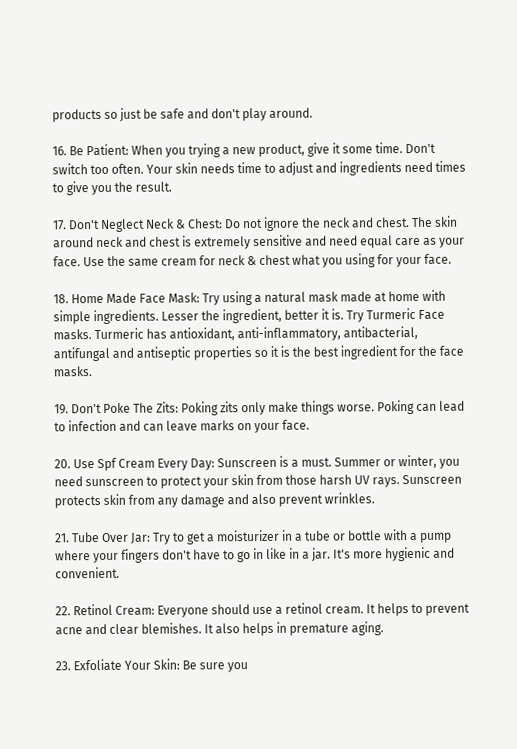products so just be safe and don't play around.

16. Be Patient: When you trying a new product, give it some time. Don't switch too often. Your skin needs time to adjust and ingredients need times to give you the result.

17. Don't Neglect Neck & Chest: Do not ignore the neck and chest. The skin around neck and chest is extremely sensitive and need equal care as your face. Use the same cream for neck & chest what you using for your face.

18. Home Made Face Mask: Try using a natural mask made at home with simple ingredients. Lesser the ingredient, better it is. Try Turmeric Face masks. Turmeric has antioxidant, anti-inflammatory, antibacterial, antifungal and antiseptic properties so it is the best ingredient for the face masks.

19. Don't Poke The Zits: Poking zits only make things worse. Poking can lead to infection and can leave marks on your face.

20. Use Spf Cream Every Day: Sunscreen is a must. Summer or winter, you need sunscreen to protect your skin from those harsh UV rays. Sunscreen protects skin from any damage and also prevent wrinkles.

21. Tube Over Jar: Try to get a moisturizer in a tube or bottle with a pump where your fingers don't have to go in like in a jar. It's more hygienic and convenient.

22. Retinol Cream: Everyone should use a retinol cream. It helps to prevent acne and clear blemishes. It also helps in premature aging.

23. Exfoliate Your Skin: Be sure you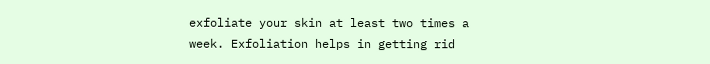exfoliate your skin at least two times a week. Exfoliation helps in getting rid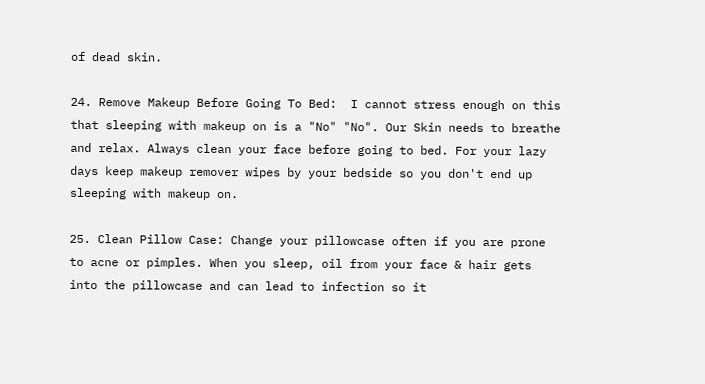of dead skin.

24. Remove Makeup Before Going To Bed:  I cannot stress enough on this that sleeping with makeup on is a "No" "No". Our Skin needs to breathe and relax. Always clean your face before going to bed. For your lazy days keep makeup remover wipes by your bedside so you don't end up sleeping with makeup on.

25. Clean Pillow Case: Change your pillowcase often if you are prone to acne or pimples. When you sleep, oil from your face & hair gets into the pillowcase and can lead to infection so it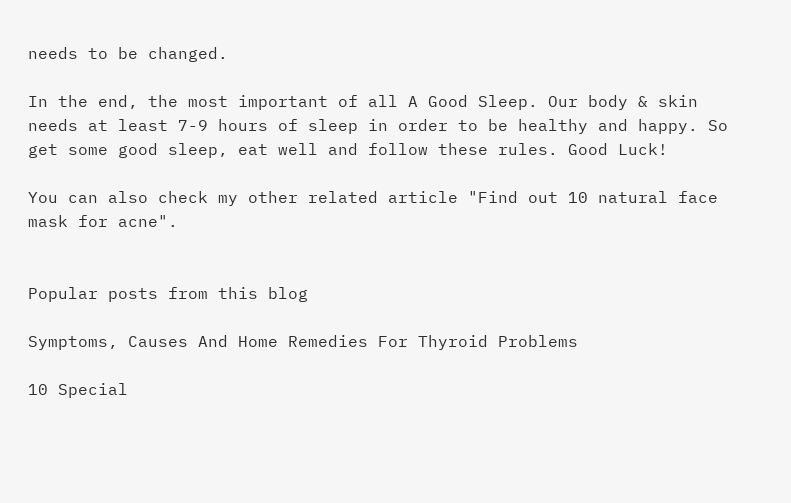needs to be changed.

In the end, the most important of all A Good Sleep. Our body & skin needs at least 7-9 hours of sleep in order to be healthy and happy. So get some good sleep, eat well and follow these rules. Good Luck!

You can also check my other related article "Find out 10 natural face mask for acne".


Popular posts from this blog

Symptoms, Causes And Home Remedies For Thyroid Problems

10 Special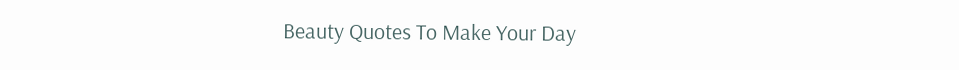Beauty Quotes To Make Your Day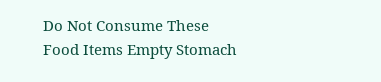Do Not Consume These Food Items Empty Stomach